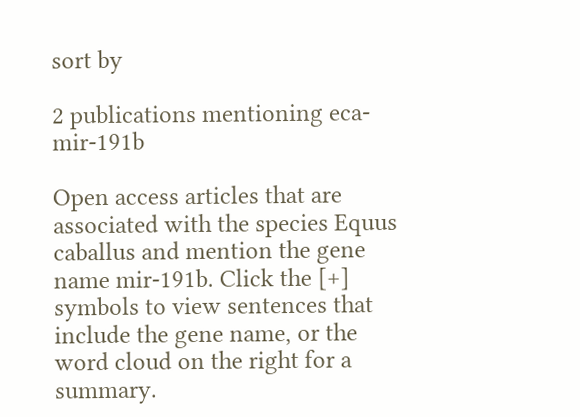sort by

2 publications mentioning eca-mir-191b

Open access articles that are associated with the species Equus caballus and mention the gene name mir-191b. Click the [+] symbols to view sentences that include the gene name, or the word cloud on the right for a summary.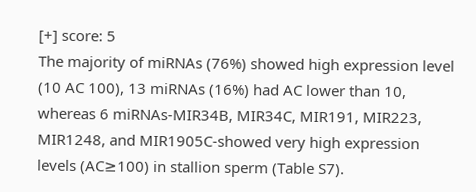[+] score: 5
The majority of miRNAs (76%) showed high expression level (10 AC 100), 13 miRNAs (16%) had AC lower than 10, whereas 6 miRNAs-MIR34B, MIR34C, MIR191, MIR223, MIR1248, and MIR1905C-showed very high expression levels (AC≥100) in stallion sperm (Table S7).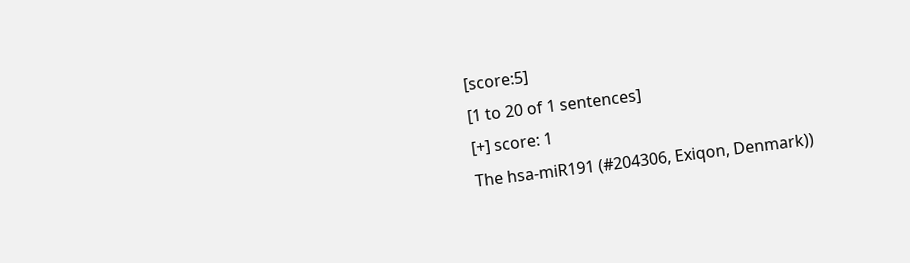[score:5]
[1 to 20 of 1 sentences]
[+] score: 1
The hsa-miR191 (#204306, Exiqon, Denmark))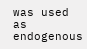was used as endogenous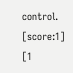control. [score:1]
[1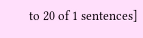to 20 of 1 sentences]